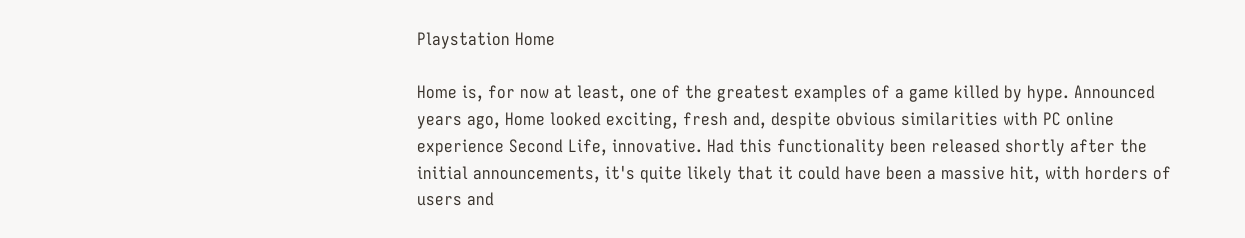Playstation Home

Home is, for now at least, one of the greatest examples of a game killed by hype. Announced years ago, Home looked exciting, fresh and, despite obvious similarities with PC online experience Second Life, innovative. Had this functionality been released shortly after the initial announcements, it's quite likely that it could have been a massive hit, with horders of users and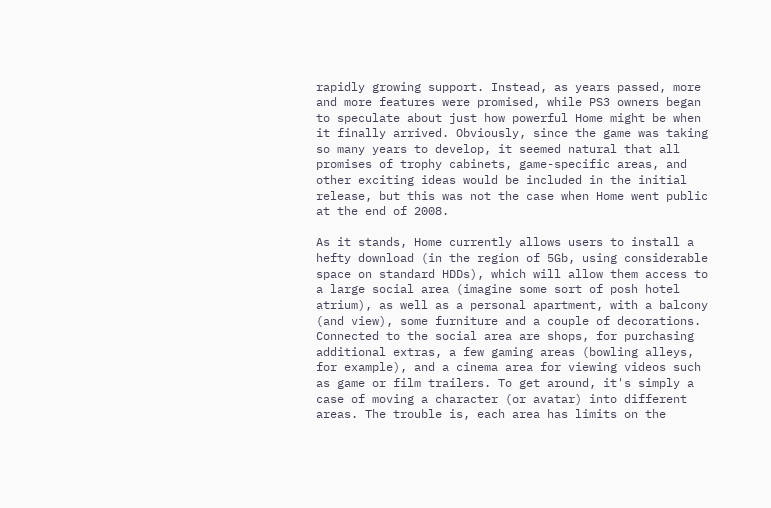rapidly growing support. Instead, as years passed, more and more features were promised, while PS3 owners began to speculate about just how powerful Home might be when it finally arrived. Obviously, since the game was taking so many years to develop, it seemed natural that all promises of trophy cabinets, game-specific areas, and other exciting ideas would be included in the initial release, but this was not the case when Home went public at the end of 2008.

As it stands, Home currently allows users to install a hefty download (in the region of 5Gb, using considerable space on standard HDDs), which will allow them access to a large social area (imagine some sort of posh hotel atrium), as well as a personal apartment, with a balcony (and view), some furniture and a couple of decorations. Connected to the social area are shops, for purchasing additional extras, a few gaming areas (bowling alleys, for example), and a cinema area for viewing videos such as game or film trailers. To get around, it's simply a case of moving a character (or avatar) into different areas. The trouble is, each area has limits on the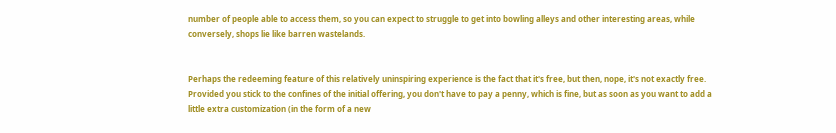number of people able to access them, so you can expect to struggle to get into bowling alleys and other interesting areas, while conversely, shops lie like barren wastelands.


Perhaps the redeeming feature of this relatively uninspiring experience is the fact that it's free, but then, nope, it's not exactly free. Provided you stick to the confines of the initial offering, you don't have to pay a penny, which is fine, but as soon as you want to add a little extra customization (in the form of a new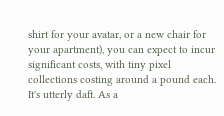shirt for your avatar, or a new chair for your apartment), you can expect to incur significant costs, with tiny pixel collections costing around a pound each. It's utterly daft. As a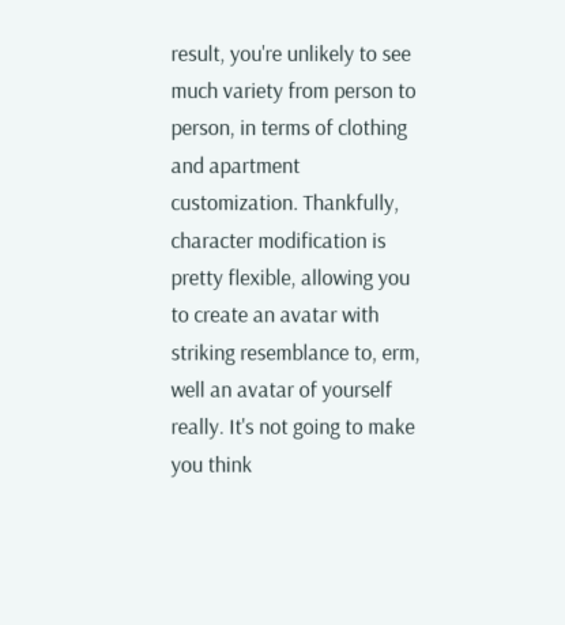result, you're unlikely to see much variety from person to person, in terms of clothing and apartment customization. Thankfully, character modification is pretty flexible, allowing you to create an avatar with striking resemblance to, erm, well an avatar of yourself really. It's not going to make you think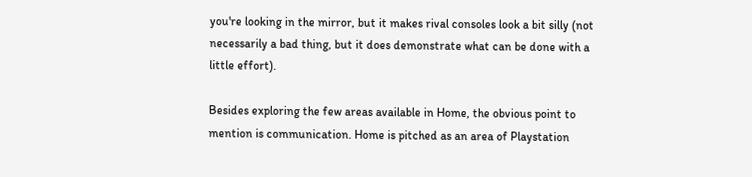you're looking in the mirror, but it makes rival consoles look a bit silly (not necessarily a bad thing, but it does demonstrate what can be done with a little effort).

Besides exploring the few areas available in Home, the obvious point to mention is communication. Home is pitched as an area of Playstation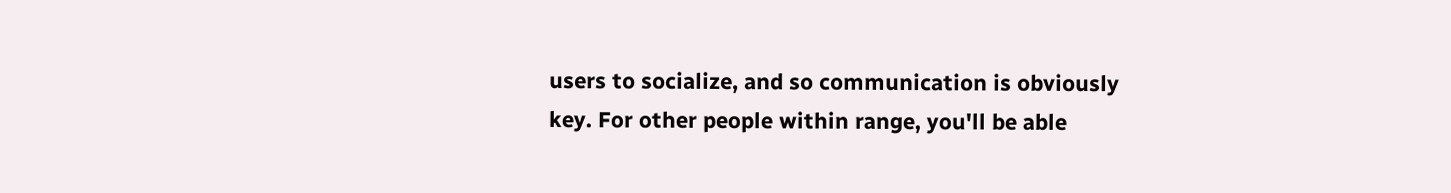users to socialize, and so communication is obviously key. For other people within range, you'll be able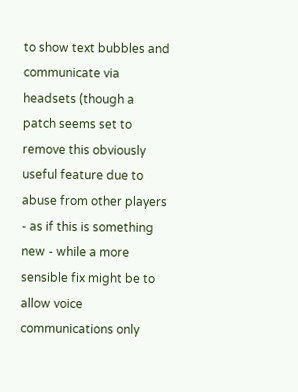to show text bubbles and communicate via headsets (though a patch seems set to remove this obviously useful feature due to abuse from other players - as if this is something new - while a more sensible fix might be to allow voice communications only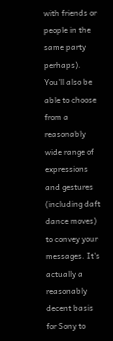with friends or people in the same party perhaps). You'll also be able to choose from a reasonably wide range of expressions and gestures (including daft dance moves) to convey your messages. It's actually a reasonably decent basis for Sony to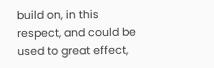build on, in this respect, and could be used to great effect,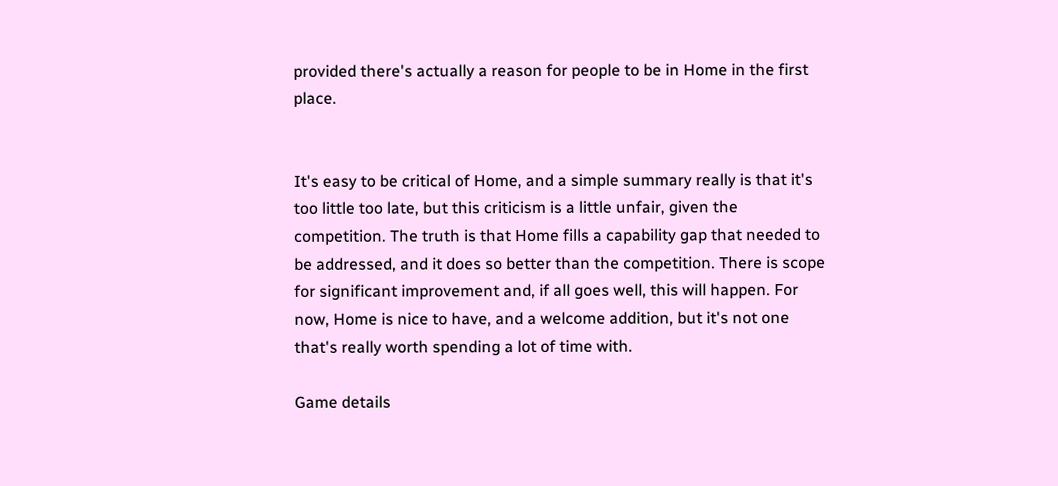provided there's actually a reason for people to be in Home in the first place.


It's easy to be critical of Home, and a simple summary really is that it's too little too late, but this criticism is a little unfair, given the competition. The truth is that Home fills a capability gap that needed to be addressed, and it does so better than the competition. There is scope for significant improvement and, if all goes well, this will happen. For now, Home is nice to have, and a welcome addition, but it's not one that's really worth spending a lot of time with.

Game details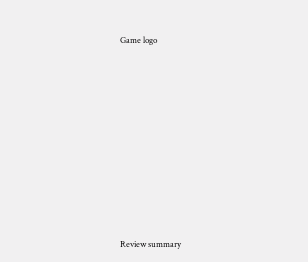Game logo













Review summary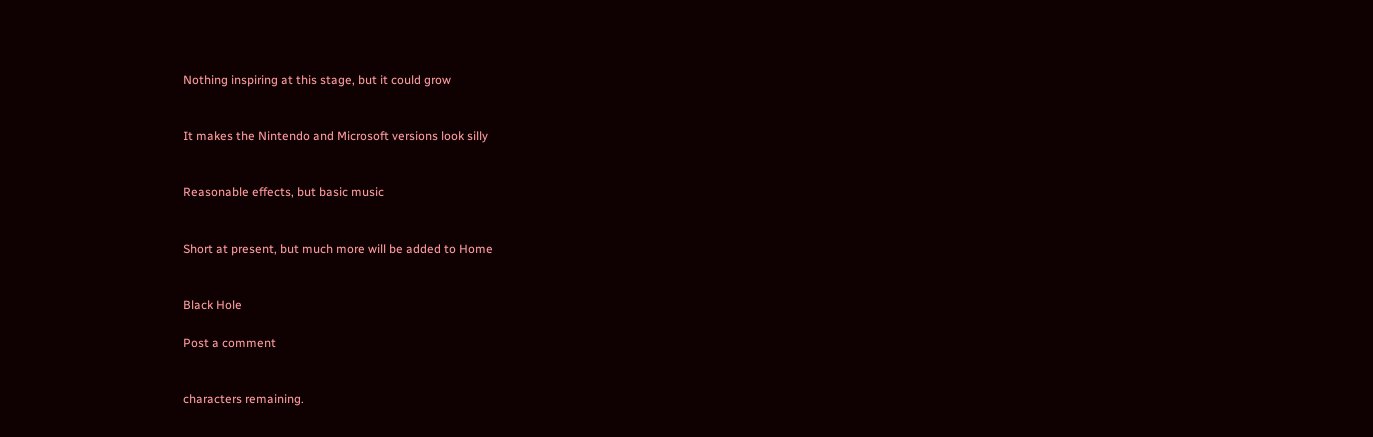Nothing inspiring at this stage, but it could grow


It makes the Nintendo and Microsoft versions look silly


Reasonable effects, but basic music


Short at present, but much more will be added to Home


Black Hole

Post a comment


characters remaining.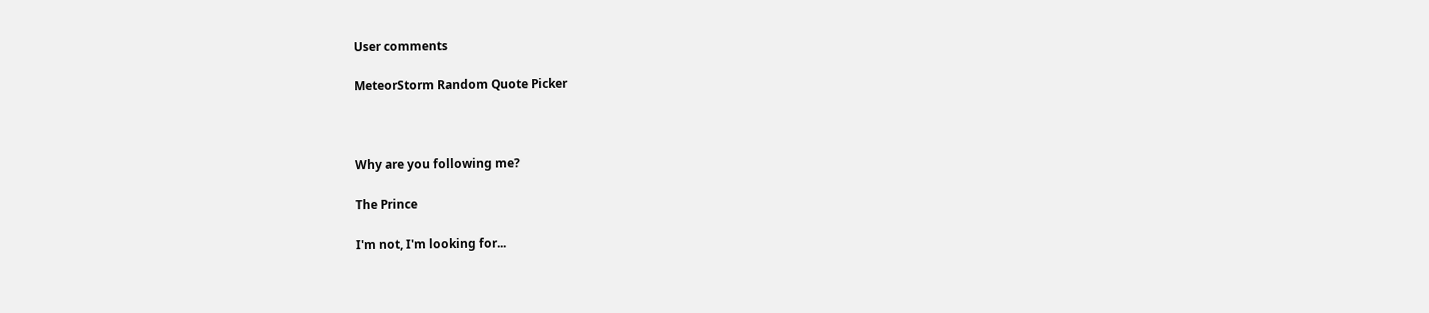User comments

MeteorStorm Random Quote Picker



Why are you following me?

The Prince

I'm not, I'm looking for...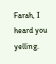Farah, I heard you yelling.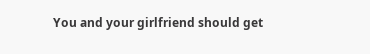You and your girlfriend should get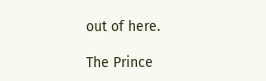out of here.

The Prince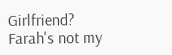Girlfriend? Farah's not my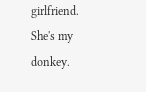girlfriend. She's my donkey.